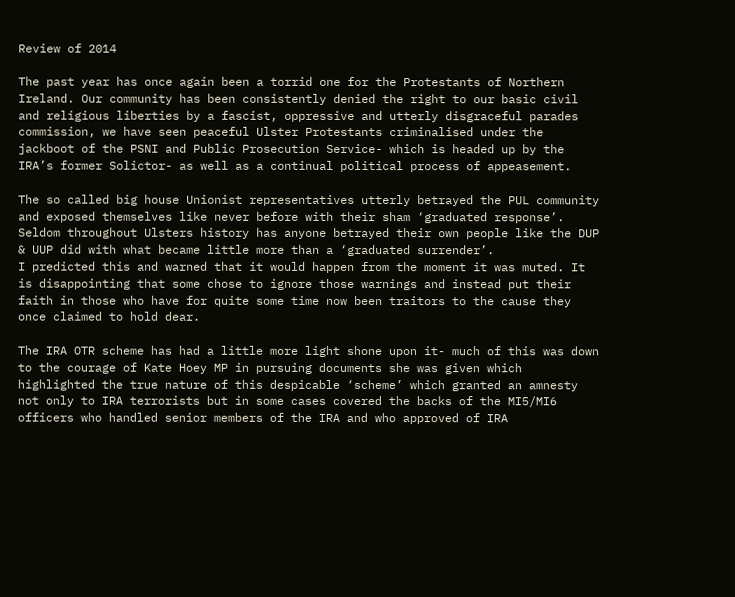Review of 2014

The past year has once again been a torrid one for the Protestants of Northern Ireland. Our community has been consistently denied the right to our basic civil and religious liberties by a fascist, oppressive and utterly disgraceful parades commission, we have seen peaceful Ulster Protestants criminalised under the jackboot of the PSNI and Public Prosecution Service- which is headed up by the IRA’s former Solictor- as well as a continual political process of appeasement.

The so called big house Unionist representatives utterly betrayed the PUL community and exposed themselves like never before with their sham ‘graduated response’. Seldom throughout Ulsters history has anyone betrayed their own people like the DUP & UUP did with what became little more than a ‘graduated surrender’.
I predicted this and warned that it would happen from the moment it was muted. It is disappointing that some chose to ignore those warnings and instead put their faith in those who have for quite some time now been traitors to the cause they once claimed to hold dear.

The IRA OTR scheme has had a little more light shone upon it- much of this was down to the courage of Kate Hoey MP in pursuing documents she was given which highlighted the true nature of this despicable ‘scheme’ which granted an amnesty not only to IRA terrorists but in some cases covered the backs of the MI5/MI6 officers who handled senior members of the IRA and who approved of IRA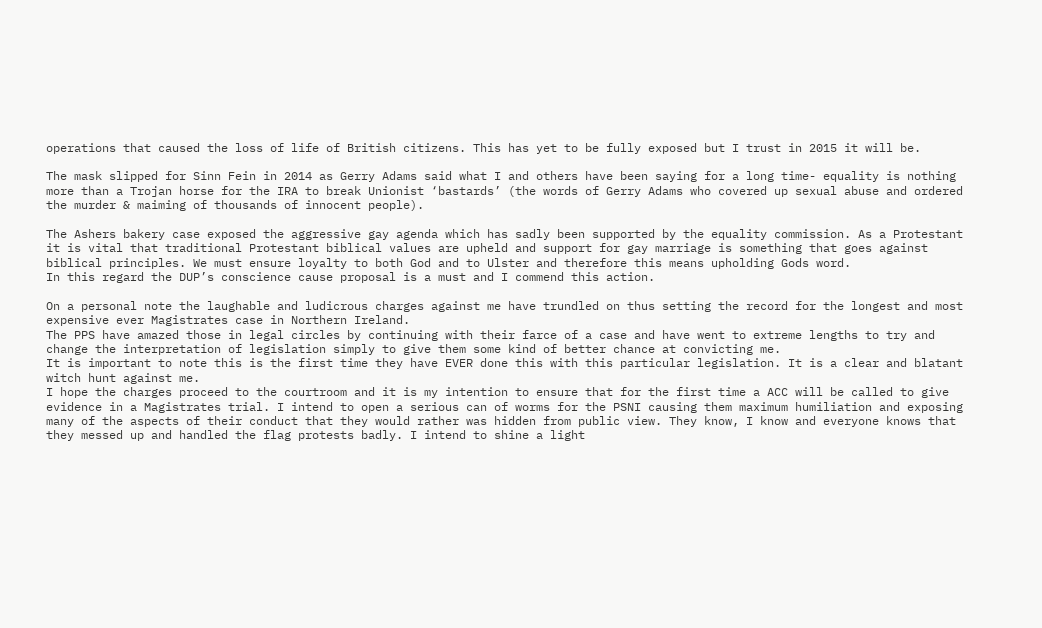operations that caused the loss of life of British citizens. This has yet to be fully exposed but I trust in 2015 it will be.

The mask slipped for Sinn Fein in 2014 as Gerry Adams said what I and others have been saying for a long time- equality is nothing more than a Trojan horse for the IRA to break Unionist ‘bastards’ (the words of Gerry Adams who covered up sexual abuse and ordered the murder & maiming of thousands of innocent people).

The Ashers bakery case exposed the aggressive gay agenda which has sadly been supported by the equality commission. As a Protestant it is vital that traditional Protestant biblical values are upheld and support for gay marriage is something that goes against biblical principles. We must ensure loyalty to both God and to Ulster and therefore this means upholding Gods word.
In this regard the DUP’s conscience cause proposal is a must and I commend this action.

On a personal note the laughable and ludicrous charges against me have trundled on thus setting the record for the longest and most expensive ever Magistrates case in Northern Ireland.
The PPS have amazed those in legal circles by continuing with their farce of a case and have went to extreme lengths to try and change the interpretation of legislation simply to give them some kind of better chance at convicting me.
It is important to note this is the first time they have EVER done this with this particular legislation. It is a clear and blatant witch hunt against me.
I hope the charges proceed to the courtroom and it is my intention to ensure that for the first time a ACC will be called to give evidence in a Magistrates trial. I intend to open a serious can of worms for the PSNI causing them maximum humiliation and exposing many of the aspects of their conduct that they would rather was hidden from public view. They know, I know and everyone knows that they messed up and handled the flag protests badly. I intend to shine a light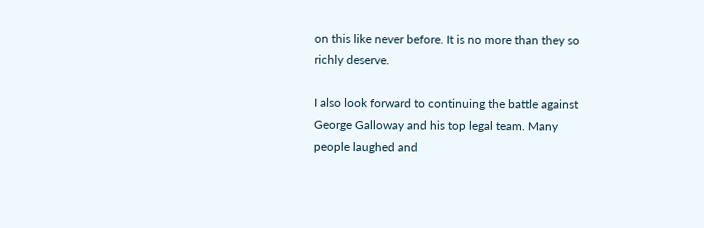on this like never before. It is no more than they so richly deserve.

I also look forward to continuing the battle against George Galloway and his top legal team. Many people laughed and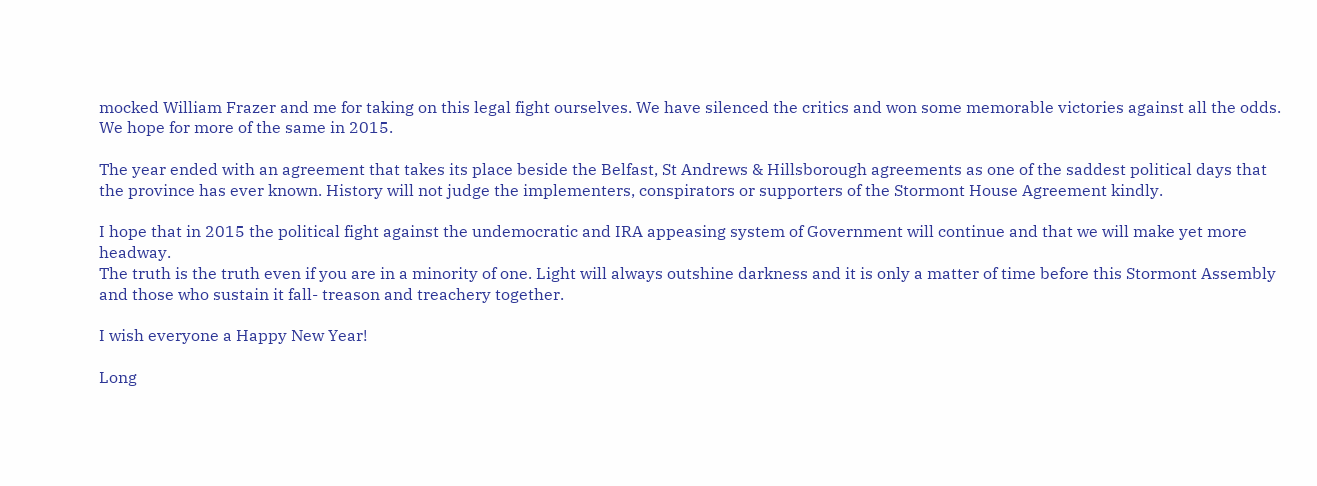mocked William Frazer and me for taking on this legal fight ourselves. We have silenced the critics and won some memorable victories against all the odds. We hope for more of the same in 2015.

The year ended with an agreement that takes its place beside the Belfast, St Andrews & Hillsborough agreements as one of the saddest political days that the province has ever known. History will not judge the implementers, conspirators or supporters of the Stormont House Agreement kindly.

I hope that in 2015 the political fight against the undemocratic and IRA appeasing system of Government will continue and that we will make yet more headway.
The truth is the truth even if you are in a minority of one. Light will always outshine darkness and it is only a matter of time before this Stormont Assembly and those who sustain it fall- treason and treachery together.

I wish everyone a Happy New Year!

Long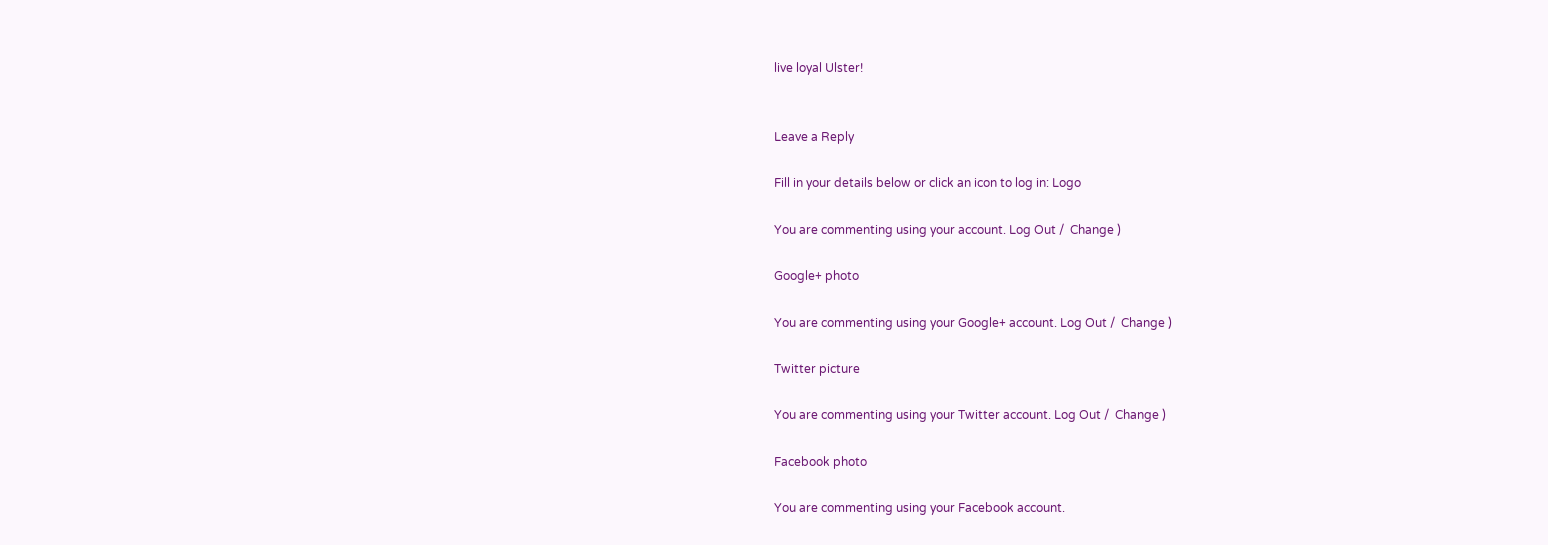live loyal Ulster!


Leave a Reply

Fill in your details below or click an icon to log in: Logo

You are commenting using your account. Log Out /  Change )

Google+ photo

You are commenting using your Google+ account. Log Out /  Change )

Twitter picture

You are commenting using your Twitter account. Log Out /  Change )

Facebook photo

You are commenting using your Facebook account.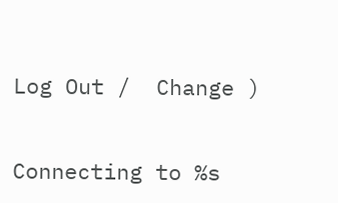Log Out /  Change )


Connecting to %s